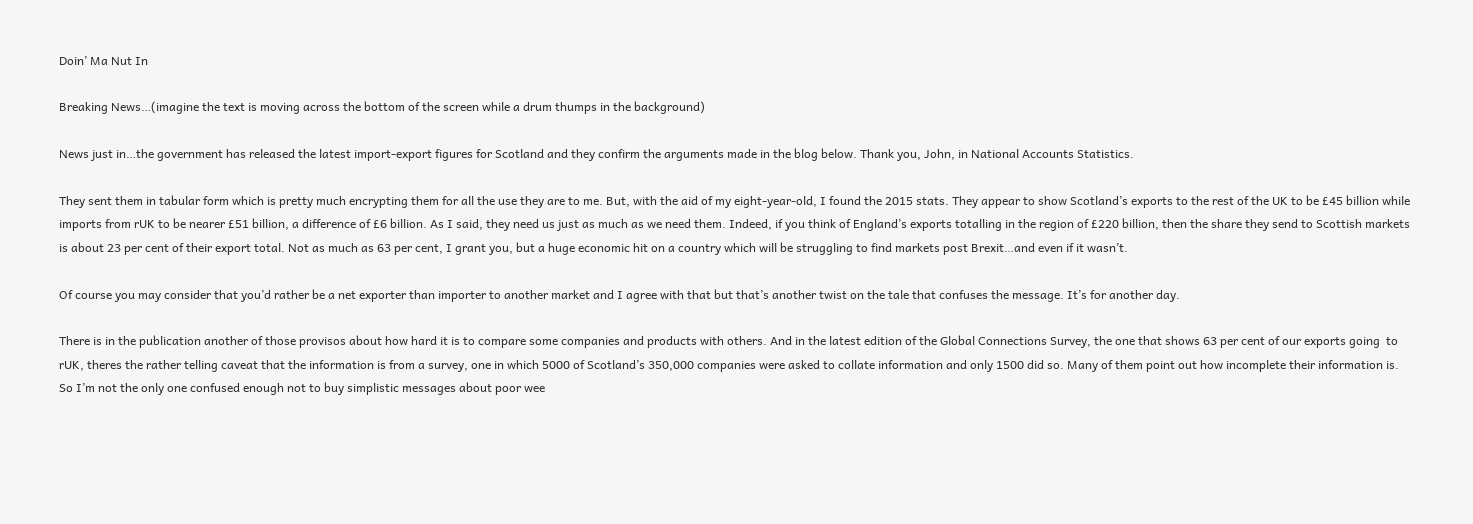Doin’ Ma Nut In

Breaking News…(imagine the text is moving across the bottom of the screen while a drum thumps in the background)

News just in…the government has released the latest import-export figures for Scotland and they confirm the arguments made in the blog below. Thank you, John, in National Accounts Statistics.

They sent them in tabular form which is pretty much encrypting them for all the use they are to me. But, with the aid of my eight-year-old, I found the 2015 stats. They appear to show Scotland’s exports to the rest of the UK to be £45 billion while imports from rUK to be nearer £51 billion, a difference of £6 billion. As I said, they need us just as much as we need them. Indeed, if you think of England’s exports totalling in the region of £220 billion, then the share they send to Scottish markets is about 23 per cent of their export total. Not as much as 63 per cent, I grant you, but a huge economic hit on a country which will be struggling to find markets post Brexit…and even if it wasn’t.

Of course you may consider that you’d rather be a net exporter than importer to another market and I agree with that but that’s another twist on the tale that confuses the message. It’s for another day.

There is in the publication another of those provisos about how hard it is to compare some companies and products with others. And in the latest edition of the Global Connections Survey, the one that shows 63 per cent of our exports going  to rUK, theres the rather telling caveat that the information is from a survey, one in which 5000 of Scotland’s 350,000 companies were asked to collate information and only 1500 did so. Many of them point out how incomplete their information is. So I’m not the only one confused enough not to buy simplistic messages about poor wee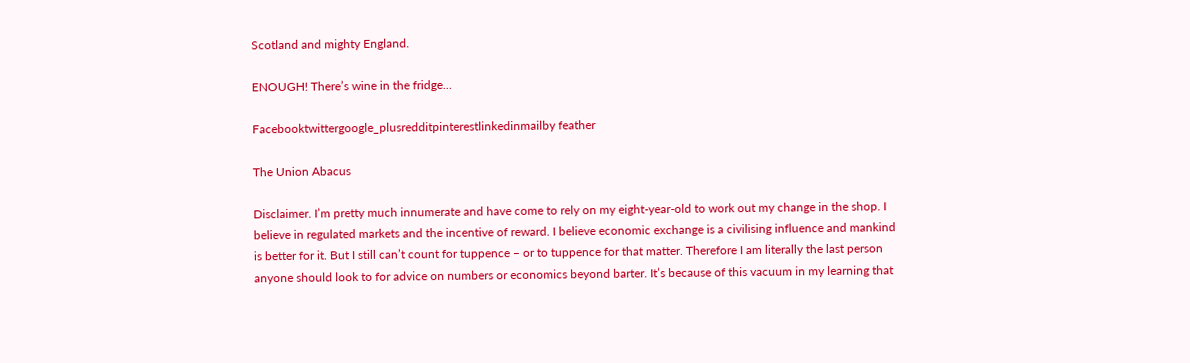Scotland and mighty England.

ENOUGH! There’s wine in the fridge…

Facebooktwittergoogle_plusredditpinterestlinkedinmailby feather

The Union Abacus

Disclaimer. I’m pretty much innumerate and have come to rely on my eight-year-old to work out my change in the shop. I believe in regulated markets and the incentive of reward. I believe economic exchange is a civilising influence and mankind is better for it. But I still can’t count for tuppence – or to tuppence for that matter. Therefore I am literally the last person anyone should look to for advice on numbers or economics beyond barter. It’s because of this vacuum in my learning that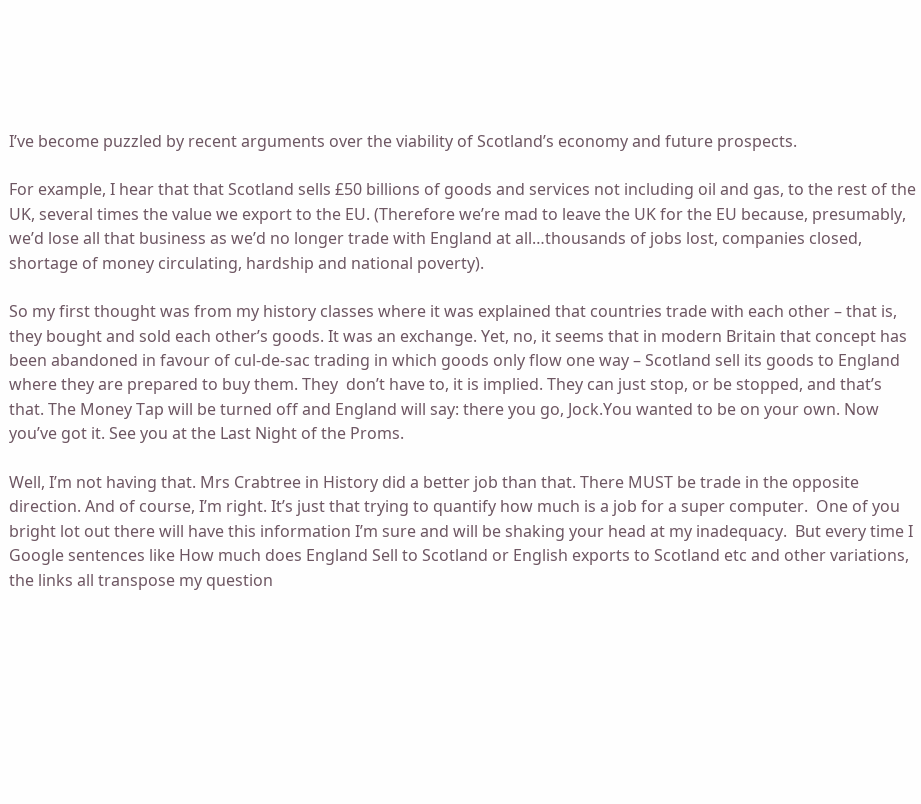I’ve become puzzled by recent arguments over the viability of Scotland’s economy and future prospects.

For example, I hear that that Scotland sells £50 billions of goods and services not including oil and gas, to the rest of the UK, several times the value we export to the EU. (Therefore we’re mad to leave the UK for the EU because, presumably, we’d lose all that business as we’d no longer trade with England at all…thousands of jobs lost, companies closed, shortage of money circulating, hardship and national poverty).

So my first thought was from my history classes where it was explained that countries trade with each other – that is, they bought and sold each other’s goods. It was an exchange. Yet, no, it seems that in modern Britain that concept has been abandoned in favour of cul-de-sac trading in which goods only flow one way – Scotland sell its goods to England where they are prepared to buy them. They  don’t have to, it is implied. They can just stop, or be stopped, and that’s that. The Money Tap will be turned off and England will say: there you go, Jock.You wanted to be on your own. Now you’ve got it. See you at the Last Night of the Proms.

Well, I’m not having that. Mrs Crabtree in History did a better job than that. There MUST be trade in the opposite direction. And of course, I’m right. It’s just that trying to quantify how much is a job for a super computer.  One of you bright lot out there will have this information I’m sure and will be shaking your head at my inadequacy.  But every time I Google sentences like How much does England Sell to Scotland or English exports to Scotland etc and other variations, the links all transpose my question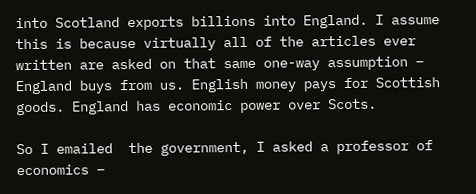into Scotland exports billions into England. I assume this is because virtually all of the articles ever written are asked on that same one-way assumption – England buys from us. English money pays for Scottish goods. England has economic power over Scots.

So I emailed  the government, I asked a professor of economics –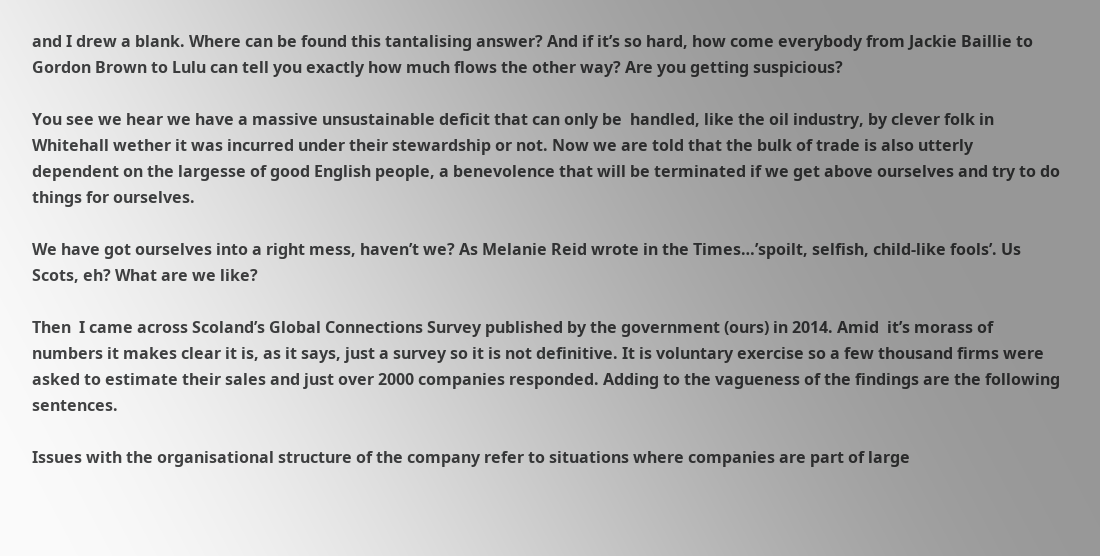and I drew a blank. Where can be found this tantalising answer? And if it’s so hard, how come everybody from Jackie Baillie to Gordon Brown to Lulu can tell you exactly how much flows the other way? Are you getting suspicious?

You see we hear we have a massive unsustainable deficit that can only be  handled, like the oil industry, by clever folk in Whitehall wether it was incurred under their stewardship or not. Now we are told that the bulk of trade is also utterly dependent on the largesse of good English people, a benevolence that will be terminated if we get above ourselves and try to do things for ourselves.

We have got ourselves into a right mess, haven’t we? As Melanie Reid wrote in the Times…’spoilt, selfish, child-like fools’. Us Scots, eh? What are we like?

Then  I came across Scoland’s Global Connections Survey published by the government (ours) in 2014. Amid  it’s morass of numbers it makes clear it is, as it says, just a survey so it is not definitive. It is voluntary exercise so a few thousand firms were asked to estimate their sales and just over 2000 companies responded. Adding to the vagueness of the findings are the following sentences.

Issues with the organisational structure of the company refer to situations where companies are part of large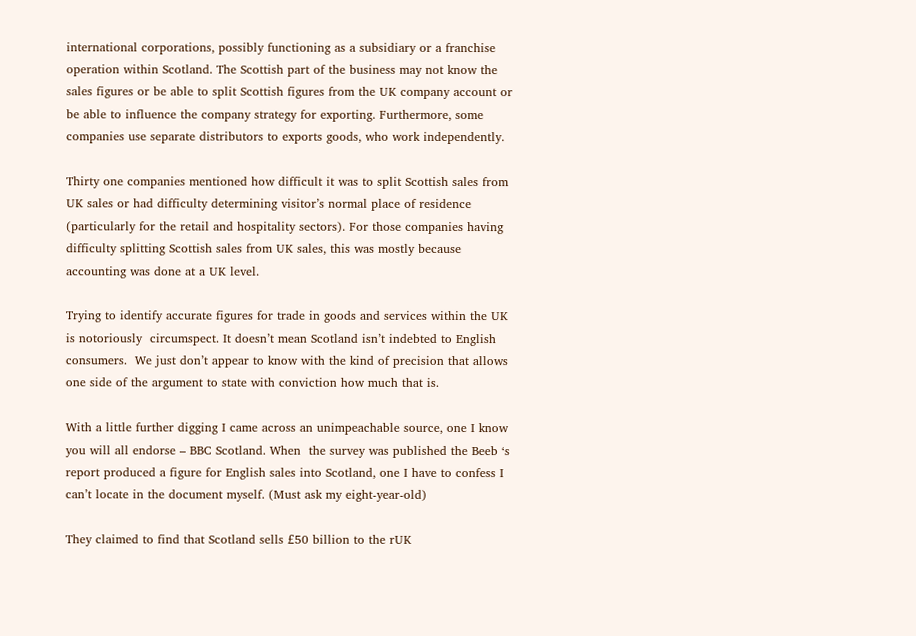international corporations, possibly functioning as a subsidiary or a franchise operation within Scotland. The Scottish part of the business may not know the sales figures or be able to split Scottish figures from the UK company account or be able to influence the company strategy for exporting. Furthermore, some companies use separate distributors to exports goods, who work independently.

Thirty one companies mentioned how difficult it was to split Scottish sales from UK sales or had difficulty determining visitor’s normal place of residence (particularly for the retail and hospitality sectors). For those companies having difficulty splitting Scottish sales from UK sales, this was mostly because accounting was done at a UK level.

Trying to identify accurate figures for trade in goods and services within the UK is notoriously  circumspect. It doesn’t mean Scotland isn’t indebted to English consumers.  We just don’t appear to know with the kind of precision that allows one side of the argument to state with conviction how much that is.

With a little further digging I came across an unimpeachable source, one I know you will all endorse – BBC Scotland. When  the survey was published the Beeb ‘s report produced a figure for English sales into Scotland, one I have to confess I can’t locate in the document myself. (Must ask my eight-year-old)

They claimed to find that Scotland sells £50 billion to the rUK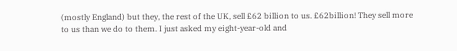(mostly England) but they, the rest of the UK, sell £62 billion to us. £62billion! They sell more to us than we do to them. I just asked my eight-year-old and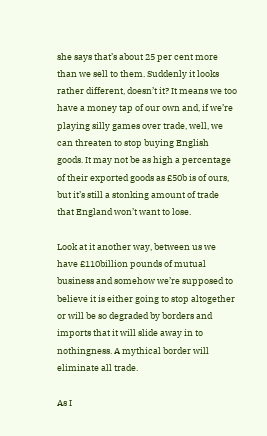she says that’s about 25 per cent more than we sell to them. Suddenly it looks rather different, doesn’t it? It means we too have a money tap of our own and, if we’re playing silly games over trade, well, we can threaten to stop buying English  goods. It may not be as high a percentage of their exported goods as £50b is of ours, but it’s still a stonking amount of trade that England won’t want to lose.

Look at it another way, between us we have £110billion pounds of mutual business and somehow we’re supposed to believe it is either going to stop altogether or will be so degraded by borders and imports that it will slide away in to nothingness. A mythical border will eliminate all trade.

As I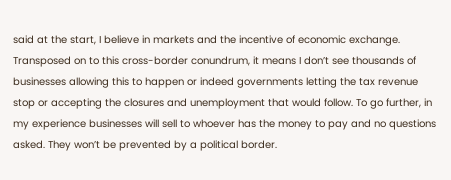said at the start, I believe in markets and the incentive of economic exchange. Transposed on to this cross-border conundrum, it means I don’t see thousands of businesses allowing this to happen or indeed governments letting the tax revenue stop or accepting the closures and unemployment that would follow. To go further, in my experience businesses will sell to whoever has the money to pay and no questions asked. They won’t be prevented by a political border.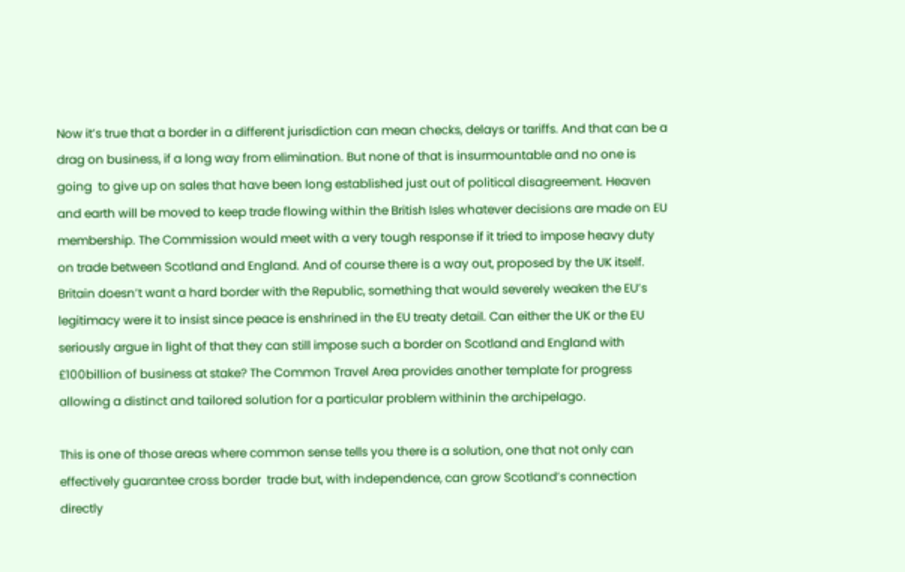Now it’s true that a border in a different jurisdiction can mean checks, delays or tariffs. And that can be a drag on business, if a long way from elimination. But none of that is insurmountable and no one is going  to give up on sales that have been long established just out of political disagreement. Heaven and earth will be moved to keep trade flowing within the British Isles whatever decisions are made on EU membership. The Commission would meet with a very tough response if it tried to impose heavy duty on trade between Scotland and England. And of course there is a way out, proposed by the UK itself. Britain doesn’t want a hard border with the Republic, something that would severely weaken the EU’s legitimacy were it to insist since peace is enshrined in the EU treaty detail. Can either the UK or the EU seriously argue in light of that they can still impose such a border on Scotland and England with £100billion of business at stake? The Common Travel Area provides another template for progress allowing a distinct and tailored solution for a particular problem withinin the archipelago.

This is one of those areas where common sense tells you there is a solution, one that not only can effectively guarantee cross border  trade but, with independence, can grow Scotland’s connection directly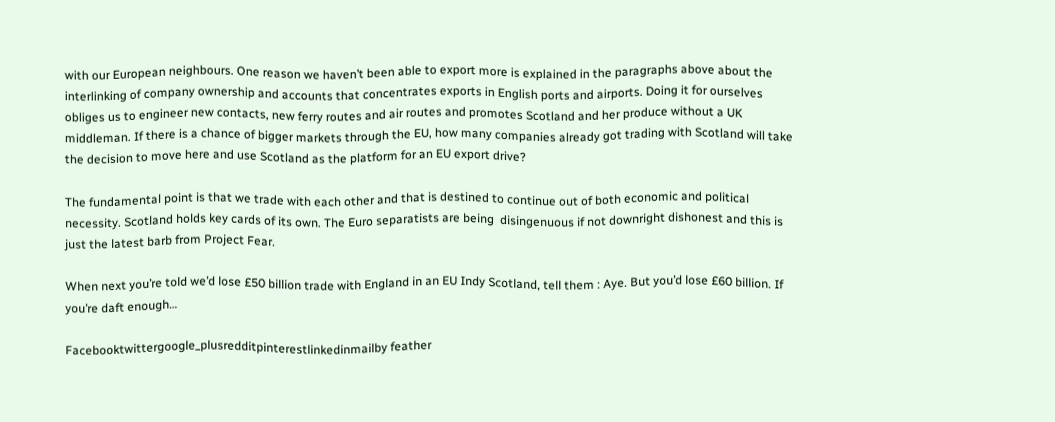with our European neighbours. One reason we haven’t been able to export more is explained in the paragraphs above about the interlinking of company ownership and accounts that concentrates exports in English ports and airports. Doing it for ourselves obliges us to engineer new contacts, new ferry routes and air routes and promotes Scotland and her produce without a UK middleman. If there is a chance of bigger markets through the EU, how many companies already got trading with Scotland will take the decision to move here and use Scotland as the platform for an EU export drive?

The fundamental point is that we trade with each other and that is destined to continue out of both economic and political necessity. Scotland holds key cards of its own. The Euro separatists are being  disingenuous if not downright dishonest and this is just the latest barb from Project Fear.

When next you’re told we’d lose £50 billion trade with England in an EU Indy Scotland, tell them : Aye. But you’d lose £60 billion. If you’re daft enough…

Facebooktwittergoogle_plusredditpinterestlinkedinmailby feather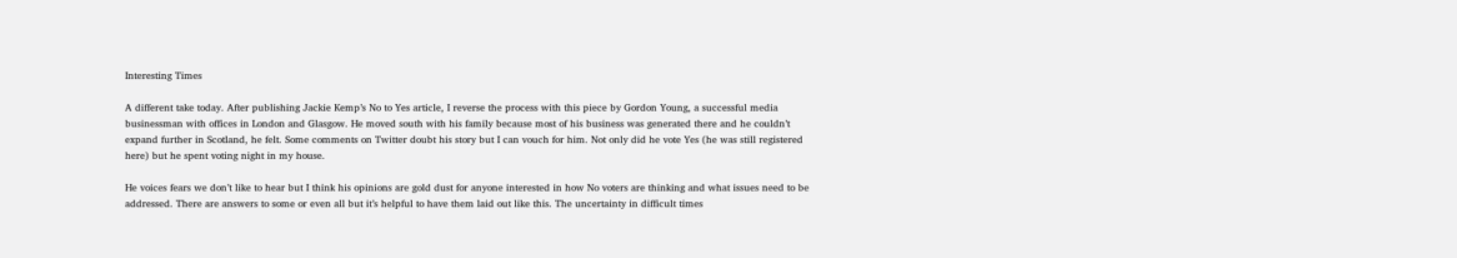Interesting Times

A different take today. After publishing Jackie Kemp’s No to Yes article, I reverse the process with this piece by Gordon Young, a successful media businessman with offices in London and Glasgow. He moved south with his family because most of his business was generated there and he couldn’t expand further in Scotland, he felt. Some comments on Twitter doubt his story but I can vouch for him. Not only did he vote Yes (he was still registered here) but he spent voting night in my house.

He voices fears we don’t like to hear but I think his opinions are gold dust for anyone interested in how No voters are thinking and what issues need to be addressed. There are answers to some or even all but it’s helpful to have them laid out like this. The uncertainty in difficult times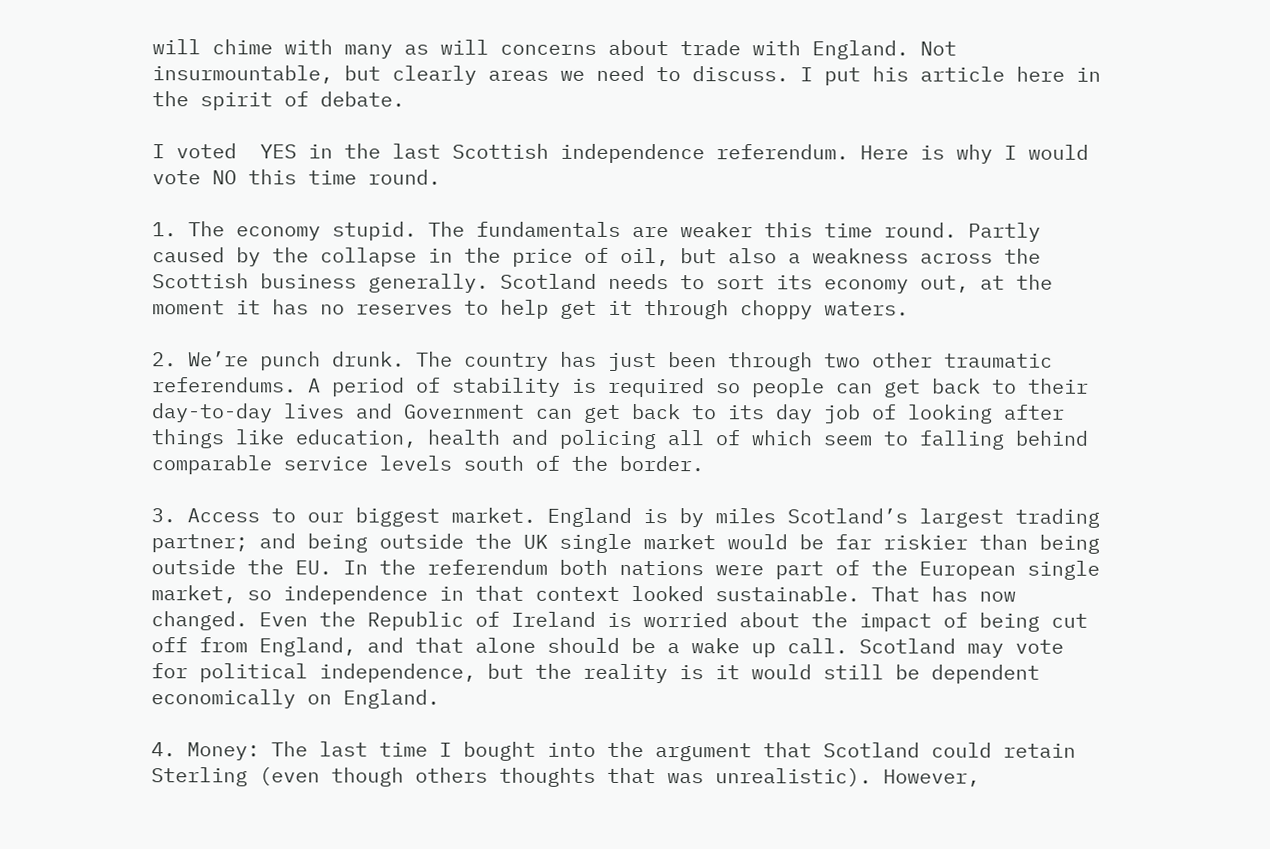will chime with many as will concerns about trade with England. Not insurmountable, but clearly areas we need to discuss. I put his article here in the spirit of debate.

I voted  YES in the last Scottish independence referendum. Here is why I would vote NO this time round.

1. The economy stupid. The fundamentals are weaker this time round. Partly caused by the collapse in the price of oil, but also a weakness across the Scottish business generally. Scotland needs to sort its economy out, at the moment it has no reserves to help get it through choppy waters.

2. We’re punch drunk. The country has just been through two other traumatic referendums. A period of stability is required so people can get back to their day-to-day lives and Government can get back to its day job of looking after things like education, health and policing all of which seem to falling behind comparable service levels south of the border.

3. Access to our biggest market. England is by miles Scotland’s largest trading partner; and being outside the UK single market would be far riskier than being outside the EU. In the referendum both nations were part of the European single market, so independence in that context looked sustainable. That has now changed. Even the Republic of Ireland is worried about the impact of being cut off from England, and that alone should be a wake up call. Scotland may vote for political independence, but the reality is it would still be dependent economically on England.

4. Money: The last time I bought into the argument that Scotland could retain Sterling (even though others thoughts that was unrealistic). However,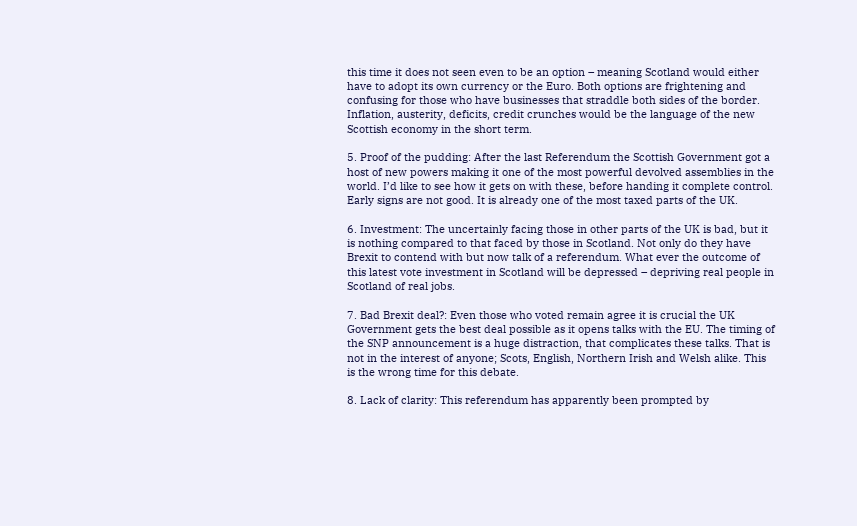this time it does not seen even to be an option – meaning Scotland would either have to adopt its own currency or the Euro. Both options are frightening and confusing for those who have businesses that straddle both sides of the border. Inflation, austerity, deficits, credit crunches would be the language of the new Scottish economy in the short term.

5. Proof of the pudding: After the last Referendum the Scottish Government got a host of new powers making it one of the most powerful devolved assemblies in the world. I’d like to see how it gets on with these, before handing it complete control. Early signs are not good. It is already one of the most taxed parts of the UK.

6. Investment: The uncertainly facing those in other parts of the UK is bad, but it is nothing compared to that faced by those in Scotland. Not only do they have Brexit to contend with but now talk of a referendum. What ever the outcome of this latest vote investment in Scotland will be depressed – depriving real people in Scotland of real jobs.

7. Bad Brexit deal?: Even those who voted remain agree it is crucial the UK Government gets the best deal possible as it opens talks with the EU. The timing of the SNP announcement is a huge distraction, that complicates these talks. That is not in the interest of anyone; Scots, English, Northern Irish and Welsh alike. This is the wrong time for this debate.

8. Lack of clarity: This referendum has apparently been prompted by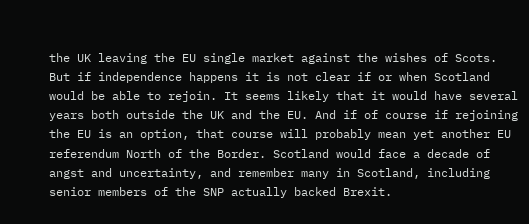the UK leaving the EU single market against the wishes of Scots. But if independence happens it is not clear if or when Scotland would be able to rejoin. It seems likely that it would have several years both outside the UK and the EU. And if of course if rejoining the EU is an option, that course will probably mean yet another EU referendum North of the Border. Scotland would face a decade of angst and uncertainty, and remember many in Scotland, including senior members of the SNP actually backed Brexit.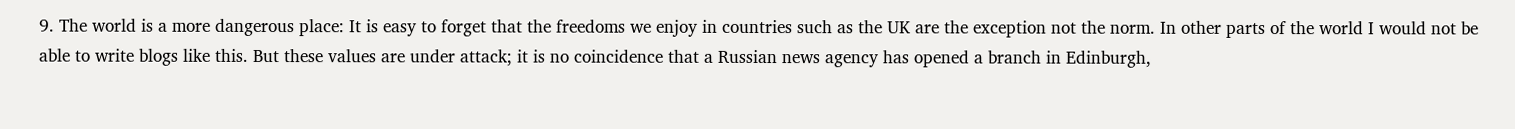9. The world is a more dangerous place: It is easy to forget that the freedoms we enjoy in countries such as the UK are the exception not the norm. In other parts of the world I would not be able to write blogs like this. But these values are under attack; it is no coincidence that a Russian news agency has opened a branch in Edinburgh,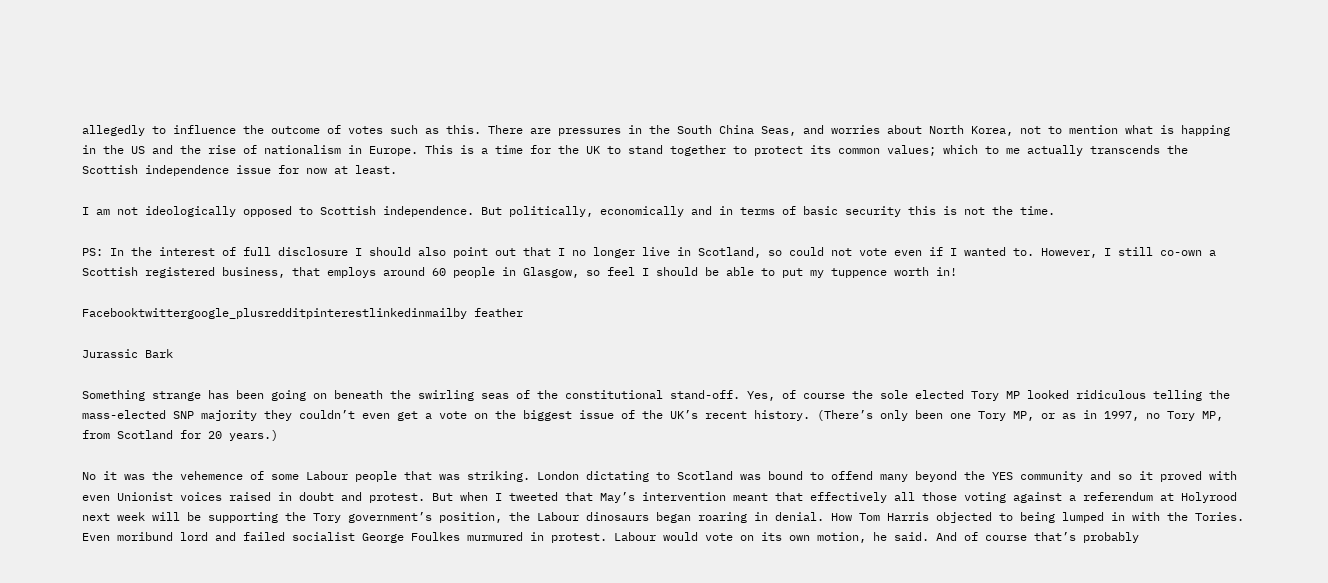allegedly to influence the outcome of votes such as this. There are pressures in the South China Seas, and worries about North Korea, not to mention what is happing in the US and the rise of nationalism in Europe. This is a time for the UK to stand together to protect its common values; which to me actually transcends the Scottish independence issue for now at least.

I am not ideologically opposed to Scottish independence. But politically, economically and in terms of basic security this is not the time.

PS: In the interest of full disclosure I should also point out that I no longer live in Scotland, so could not vote even if I wanted to. However, I still co-own a Scottish registered business, that employs around 60 people in Glasgow, so feel I should be able to put my tuppence worth in!

Facebooktwittergoogle_plusredditpinterestlinkedinmailby feather

Jurassic Bark

Something strange has been going on beneath the swirling seas of the constitutional stand-off. Yes, of course the sole elected Tory MP looked ridiculous telling the mass-elected SNP majority they couldn’t even get a vote on the biggest issue of the UK’s recent history. (There’s only been one Tory MP, or as in 1997, no Tory MP, from Scotland for 20 years.)

No it was the vehemence of some Labour people that was striking. London dictating to Scotland was bound to offend many beyond the YES community and so it proved with even Unionist voices raised in doubt and protest. But when I tweeted that May’s intervention meant that effectively all those voting against a referendum at Holyrood next week will be supporting the Tory government’s position, the Labour dinosaurs began roaring in denial. How Tom Harris objected to being lumped in with the Tories. Even moribund lord and failed socialist George Foulkes murmured in protest. Labour would vote on its own motion, he said. And of course that’s probably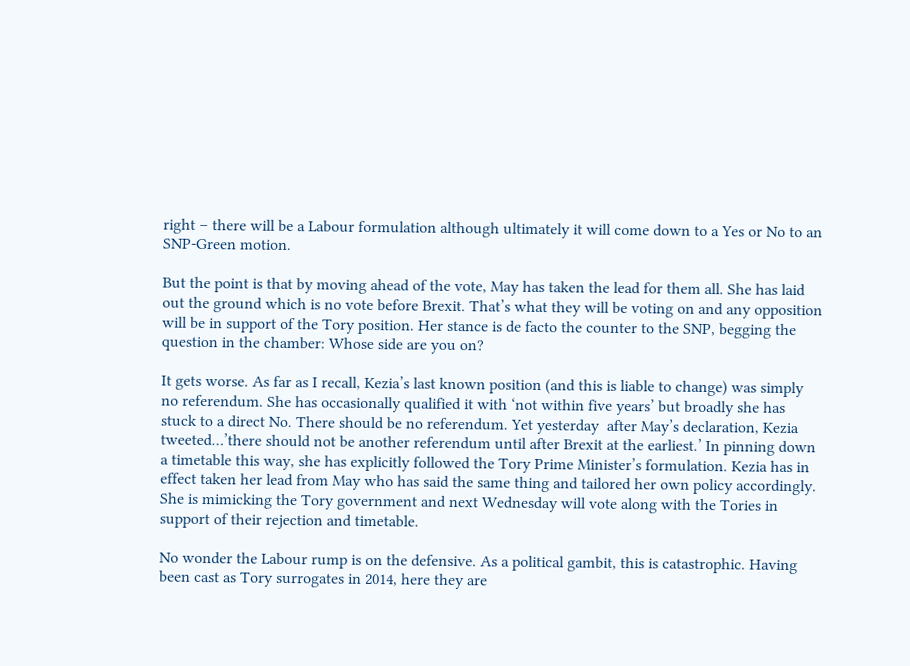right – there will be a Labour formulation although ultimately it will come down to a Yes or No to an SNP-Green motion.

But the point is that by moving ahead of the vote, May has taken the lead for them all. She has laid out the ground which is no vote before Brexit. That’s what they will be voting on and any opposition will be in support of the Tory position. Her stance is de facto the counter to the SNP, begging the question in the chamber: Whose side are you on?

It gets worse. As far as I recall, Kezia’s last known position (and this is liable to change) was simply no referendum. She has occasionally qualified it with ‘not within five years’ but broadly she has stuck to a direct No. There should be no referendum. Yet yesterday  after May’s declaration, Kezia tweeted…’there should not be another referendum until after Brexit at the earliest.’ In pinning down a timetable this way, she has explicitly followed the Tory Prime Minister’s formulation. Kezia has in effect taken her lead from May who has said the same thing and tailored her own policy accordingly. She is mimicking the Tory government and next Wednesday will vote along with the Tories in support of their rejection and timetable.

No wonder the Labour rump is on the defensive. As a political gambit, this is catastrophic. Having been cast as Tory surrogates in 2014, here they are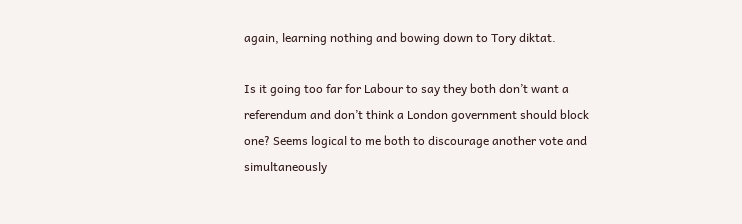again, learning nothing and bowing down to Tory diktat.

Is it going too far for Labour to say they both don’t want a referendum and don’t think a London government should block one? Seems logical to me both to discourage another vote and simultaneously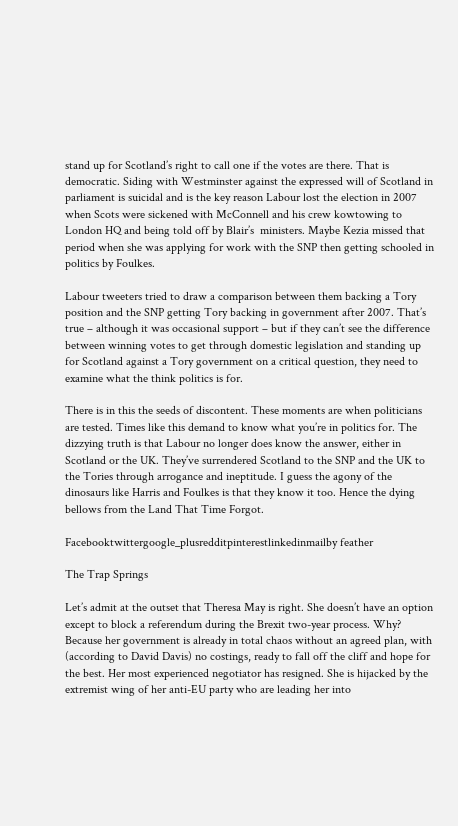stand up for Scotland’s right to call one if the votes are there. That is democratic. Siding with Westminster against the expressed will of Scotland in parliament is suicidal and is the key reason Labour lost the election in 2007 when Scots were sickened with McConnell and his crew kowtowing to London HQ and being told off by Blair’s  ministers. Maybe Kezia missed that period when she was applying for work with the SNP then getting schooled in politics by Foulkes.

Labour tweeters tried to draw a comparison between them backing a Tory position and the SNP getting Tory backing in government after 2007. That’s true – although it was occasional support – but if they can’t see the difference between winning votes to get through domestic legislation and standing up for Scotland against a Tory government on a critical question, they need to examine what the think politics is for.

There is in this the seeds of discontent. These moments are when politicians are tested. Times like this demand to know what you’re in politics for. The dizzying truth is that Labour no longer does know the answer, either in Scotland or the UK. They’ve surrendered Scotland to the SNP and the UK to the Tories through arrogance and ineptitude. I guess the agony of the dinosaurs like Harris and Foulkes is that they know it too. Hence the dying bellows from the Land That Time Forgot.

Facebooktwittergoogle_plusredditpinterestlinkedinmailby feather

The Trap Springs

Let’s admit at the outset that Theresa May is right. She doesn’t have an option except to block a referendum during the Brexit two-year process. Why? Because her government is already in total chaos without an agreed plan, with (according to David Davis) no costings, ready to fall off the cliff and hope for the best. Her most experienced negotiator has resigned. She is hijacked by the extremist wing of her anti-EU party who are leading her into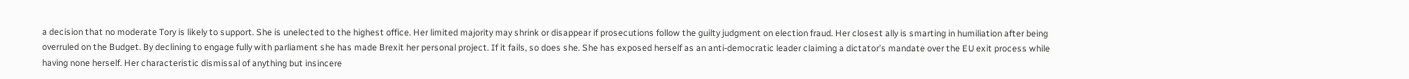a decision that no moderate Tory is likely to support. She is unelected to the highest office. Her limited majority may shrink or disappear if prosecutions follow the guilty judgment on election fraud. Her closest ally is smarting in humiliation after being overruled on the Budget. By declining to engage fully with parliament she has made Brexit her personal project. If it fails, so does she. She has exposed herself as an anti-democratic leader claiming a dictator’s mandate over the EU exit process while having none herself. Her characteristic dismissal of anything but insincere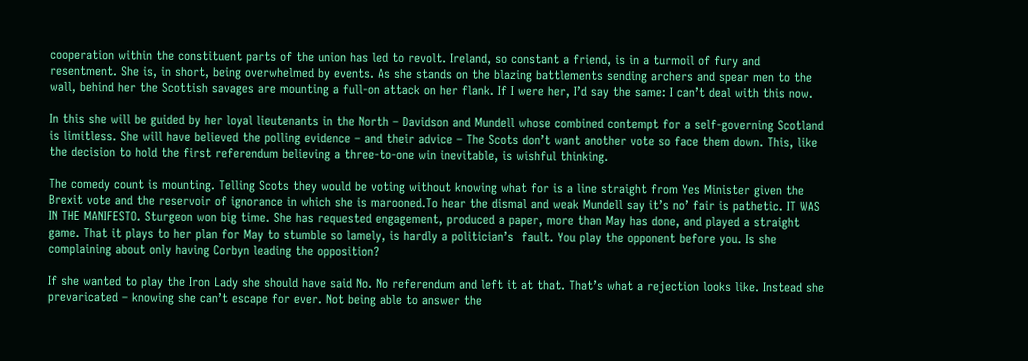cooperation within the constituent parts of the union has led to revolt. Ireland, so constant a friend, is in a turmoil of fury and resentment. She is, in short, being overwhelmed by events. As she stands on the blazing battlements sending archers and spear men to the wall, behind her the Scottish savages are mounting a full-on attack on her flank. If I were her, I’d say the same: I can’t deal with this now.

In this she will be guided by her loyal lieutenants in the North – Davidson and Mundell whose combined contempt for a self-governing Scotland is limitless. She will have believed the polling evidence – and their advice – The Scots don’t want another vote so face them down. This, like the decision to hold the first referendum believing a three-to-one win inevitable, is wishful thinking.

The comedy count is mounting. Telling Scots they would be voting without knowing what for is a line straight from Yes Minister given the Brexit vote and the reservoir of ignorance in which she is marooned.To hear the dismal and weak Mundell say it’s no’ fair is pathetic. IT WAS IN THE MANIFESTO. Sturgeon won big time. She has requested engagement, produced a paper, more than May has done, and played a straight game. That it plays to her plan for May to stumble so lamely, is hardly a politician’s  fault. You play the opponent before you. Is she complaining about only having Corbyn leading the opposition?

If she wanted to play the Iron Lady she should have said No. No referendum and left it at that. That’s what a rejection looks like. Instead she prevaricated – knowing she can’t escape for ever. Not being able to answer the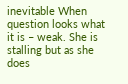inevitable When question looks what it is – weak. She is stalling but as she does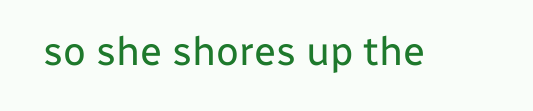so she shores up the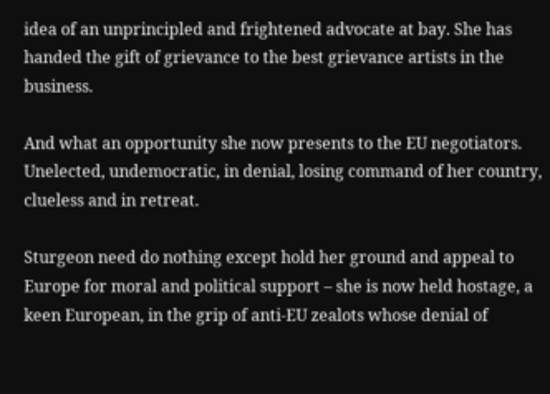idea of an unprincipled and frightened advocate at bay. She has handed the gift of grievance to the best grievance artists in the business.

And what an opportunity she now presents to the EU negotiators. Unelected, undemocratic, in denial, losing command of her country, clueless and in retreat.

Sturgeon need do nothing except hold her ground and appeal to Europe for moral and political support – she is now held hostage, a keen European, in the grip of anti-EU zealots whose denial of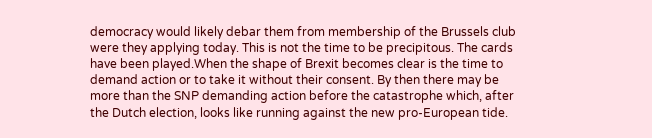democracy would likely debar them from membership of the Brussels club were they applying today. This is not the time to be precipitous. The cards have been played.When the shape of Brexit becomes clear is the time to demand action or to take it without their consent. By then there may be more than the SNP demanding action before the catastrophe which, after the Dutch election, looks like running against the new pro-European tide.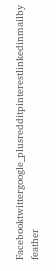Facebooktwittergoogle_plusredditpinterestlinkedinmailby feather